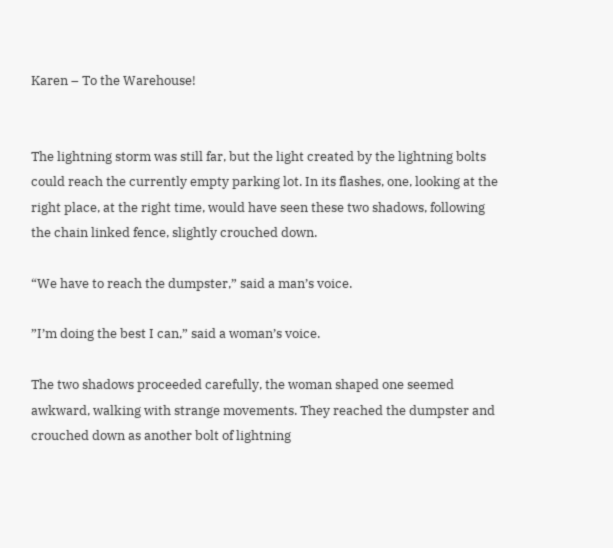Karen – To the Warehouse!


The lightning storm was still far, but the light created by the lightning bolts could reach the currently empty parking lot. In its flashes, one, looking at the right place, at the right time, would have seen these two shadows, following the chain linked fence, slightly crouched down.

“We have to reach the dumpster,” said a man’s voice.

”I’m doing the best I can,” said a woman’s voice.

The two shadows proceeded carefully, the woman shaped one seemed awkward, walking with strange movements. They reached the dumpster and crouched down as another bolt of lightning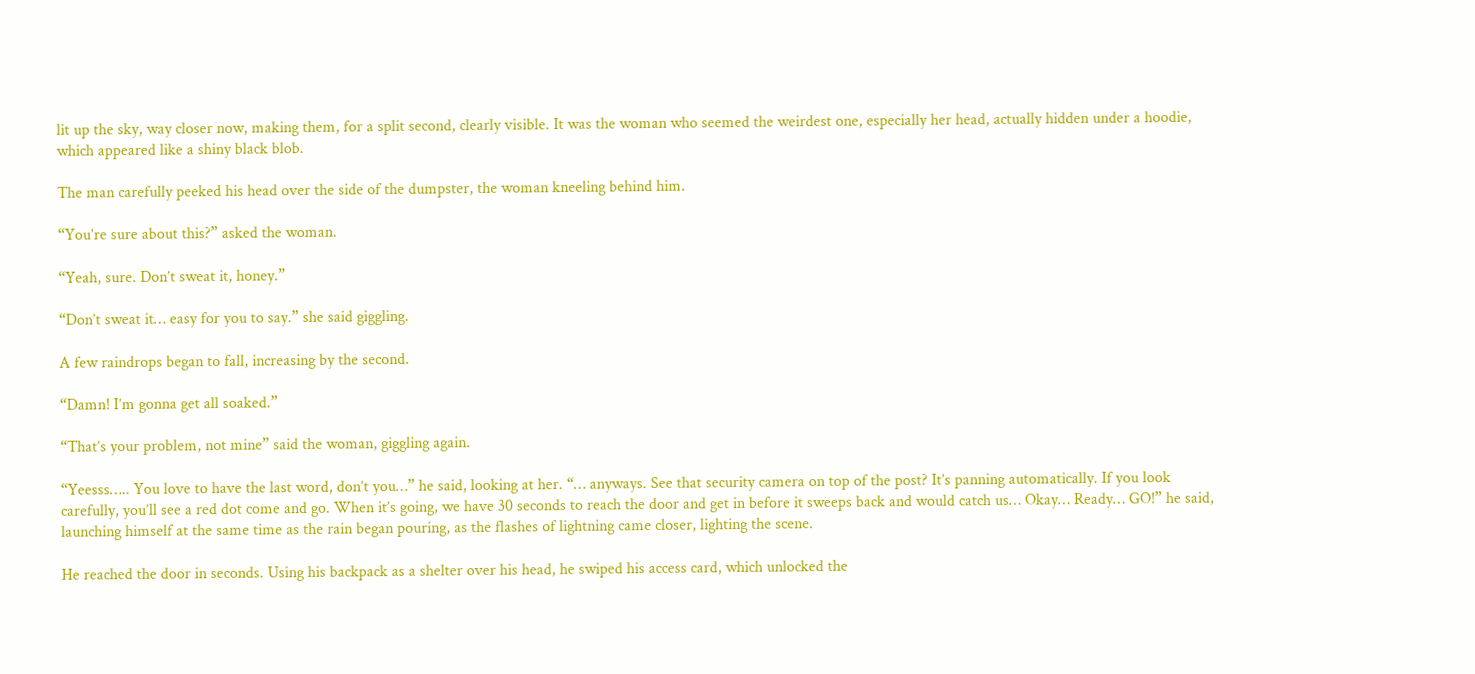lit up the sky, way closer now, making them, for a split second, clearly visible. It was the woman who seemed the weirdest one, especially her head, actually hidden under a hoodie, which appeared like a shiny black blob.

The man carefully peeked his head over the side of the dumpster, the woman kneeling behind him.

“You’re sure about this?” asked the woman.

“Yeah, sure. Don’t sweat it, honey.”

“Don’t sweat it… easy for you to say.” she said giggling.

A few raindrops began to fall, increasing by the second.

“Damn! I’m gonna get all soaked.”

“That’s your problem, not mine” said the woman, giggling again.

“Yeesss….. You love to have the last word, don’t you…” he said, looking at her. “… anyways. See that security camera on top of the post? It’s panning automatically. If you look carefully, you’ll see a red dot come and go. When it’s going, we have 30 seconds to reach the door and get in before it sweeps back and would catch us… Okay… Ready… GO!” he said, launching himself at the same time as the rain began pouring, as the flashes of lightning came closer, lighting the scene.

He reached the door in seconds. Using his backpack as a shelter over his head, he swiped his access card, which unlocked the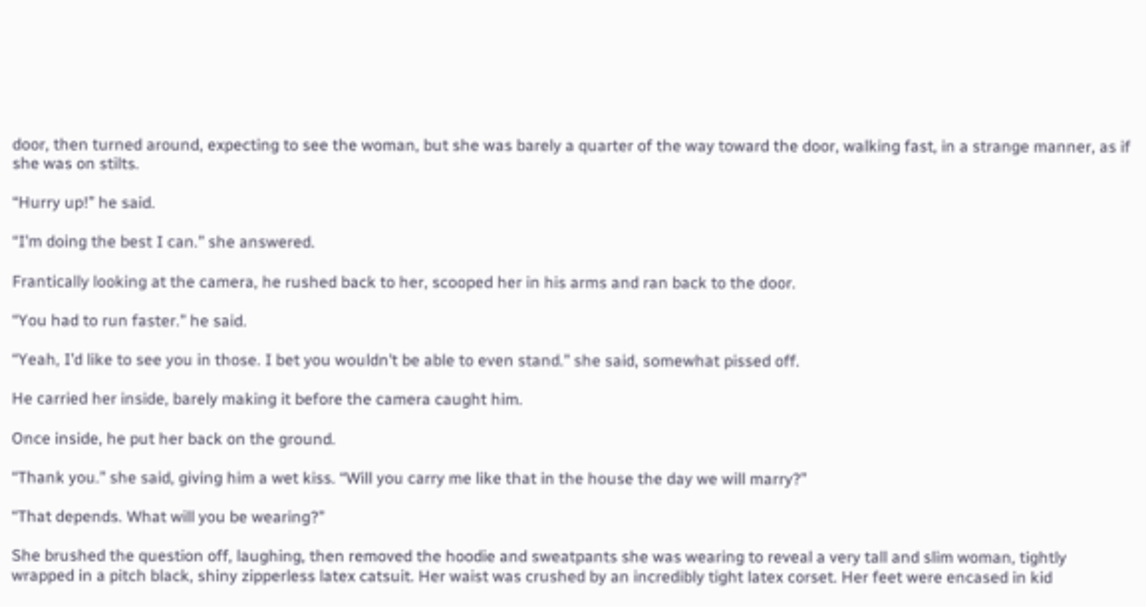door, then turned around, expecting to see the woman, but she was barely a quarter of the way toward the door, walking fast, in a strange manner, as if she was on stilts.

“Hurry up!” he said.

“I’m doing the best I can.” she answered.

Frantically looking at the camera, he rushed back to her, scooped her in his arms and ran back to the door.

“You had to run faster.” he said.

“Yeah, I’d like to see you in those. I bet you wouldn’t be able to even stand.” she said, somewhat pissed off.

He carried her inside, barely making it before the camera caught him.

Once inside, he put her back on the ground.

“Thank you.” she said, giving him a wet kiss. “Will you carry me like that in the house the day we will marry?”

“That depends. What will you be wearing?”

She brushed the question off, laughing, then removed the hoodie and sweatpants she was wearing to reveal a very tall and slim woman, tightly wrapped in a pitch black, shiny zipperless latex catsuit. Her waist was crushed by an incredibly tight latex corset. Her feet were encased in kid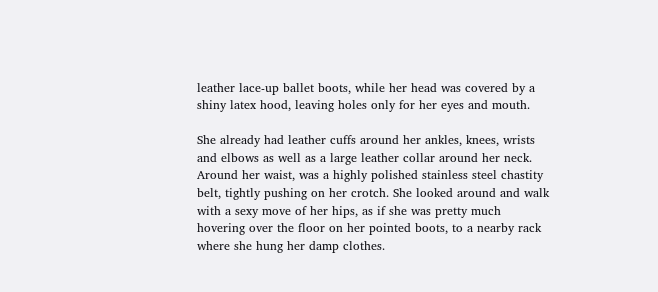leather lace-up ballet boots, while her head was covered by a shiny latex hood, leaving holes only for her eyes and mouth.

She already had leather cuffs around her ankles, knees, wrists and elbows as well as a large leather collar around her neck.  Around her waist, was a highly polished stainless steel chastity belt, tightly pushing on her crotch. She looked around and walk with a sexy move of her hips, as if she was pretty much hovering over the floor on her pointed boots, to a nearby rack where she hung her damp clothes.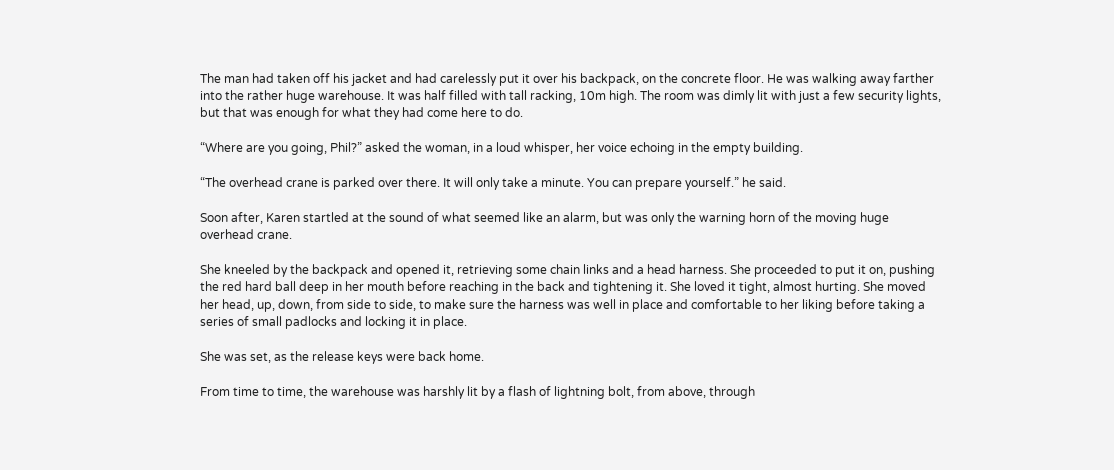The man had taken off his jacket and had carelessly put it over his backpack, on the concrete floor. He was walking away farther into the rather huge warehouse. It was half filled with tall racking, 10m high. The room was dimly lit with just a few security lights, but that was enough for what they had come here to do.

“Where are you going, Phil?” asked the woman, in a loud whisper, her voice echoing in the empty building.

“The overhead crane is parked over there. It will only take a minute. You can prepare yourself.” he said.

Soon after, Karen startled at the sound of what seemed like an alarm, but was only the warning horn of the moving huge overhead crane.

She kneeled by the backpack and opened it, retrieving some chain links and a head harness. She proceeded to put it on, pushing the red hard ball deep in her mouth before reaching in the back and tightening it. She loved it tight, almost hurting. She moved her head, up, down, from side to side, to make sure the harness was well in place and comfortable to her liking before taking a series of small padlocks and locking it in place.

She was set, as the release keys were back home.

From time to time, the warehouse was harshly lit by a flash of lightning bolt, from above, through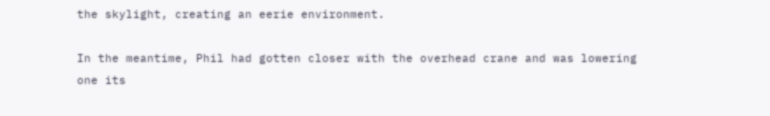the skylight, creating an eerie environment.

In the meantime, Phil had gotten closer with the overhead crane and was lowering one its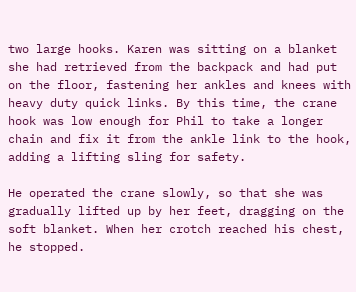two large hooks. Karen was sitting on a blanket she had retrieved from the backpack and had put on the floor, fastening her ankles and knees with heavy duty quick links. By this time, the crane hook was low enough for Phil to take a longer chain and fix it from the ankle link to the hook, adding a lifting sling for safety.

He operated the crane slowly, so that she was gradually lifted up by her feet, dragging on the soft blanket. When her crotch reached his chest, he stopped.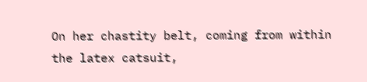On her chastity belt, coming from within the latex catsuit,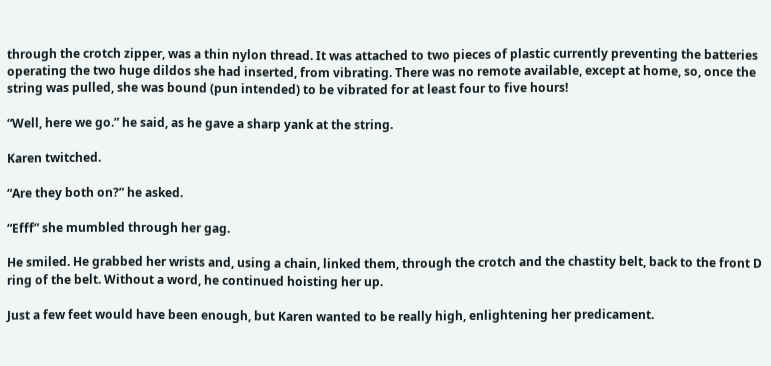through the crotch zipper, was a thin nylon thread. It was attached to two pieces of plastic currently preventing the batteries operating the two huge dildos she had inserted, from vibrating. There was no remote available, except at home, so, once the string was pulled, she was bound (pun intended) to be vibrated for at least four to five hours!

“Well, here we go.” he said, as he gave a sharp yank at the string.

Karen twitched.

“Are they both on?” he asked.

“Efff” she mumbled through her gag.

He smiled. He grabbed her wrists and, using a chain, linked them, through the crotch and the chastity belt, back to the front D ring of the belt. Without a word, he continued hoisting her up.

Just a few feet would have been enough, but Karen wanted to be really high, enlightening her predicament.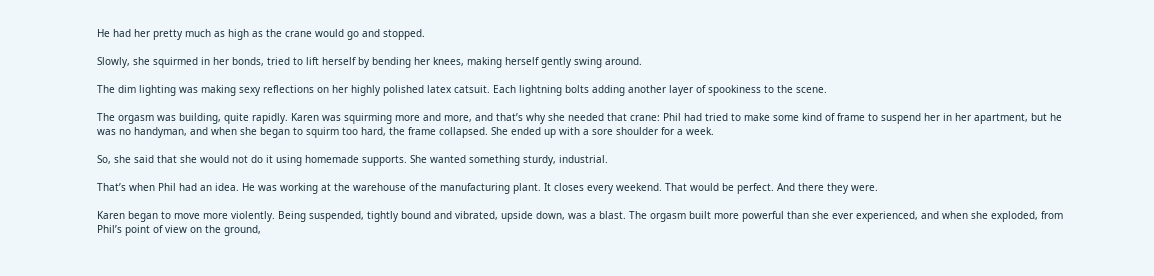He had her pretty much as high as the crane would go and stopped.

Slowly, she squirmed in her bonds, tried to lift herself by bending her knees, making herself gently swing around.

The dim lighting was making sexy reflections on her highly polished latex catsuit. Each lightning bolts adding another layer of spookiness to the scene.

The orgasm was building, quite rapidly. Karen was squirming more and more, and that’s why she needed that crane: Phil had tried to make some kind of frame to suspend her in her apartment, but he was no handyman, and when she began to squirm too hard, the frame collapsed. She ended up with a sore shoulder for a week.

So, she said that she would not do it using homemade supports. She wanted something sturdy, industrial.

That’s when Phil had an idea. He was working at the warehouse of the manufacturing plant. It closes every weekend. That would be perfect. And there they were.

Karen began to move more violently. Being suspended, tightly bound and vibrated, upside down, was a blast. The orgasm built more powerful than she ever experienced, and when she exploded, from Phil’s point of view on the ground,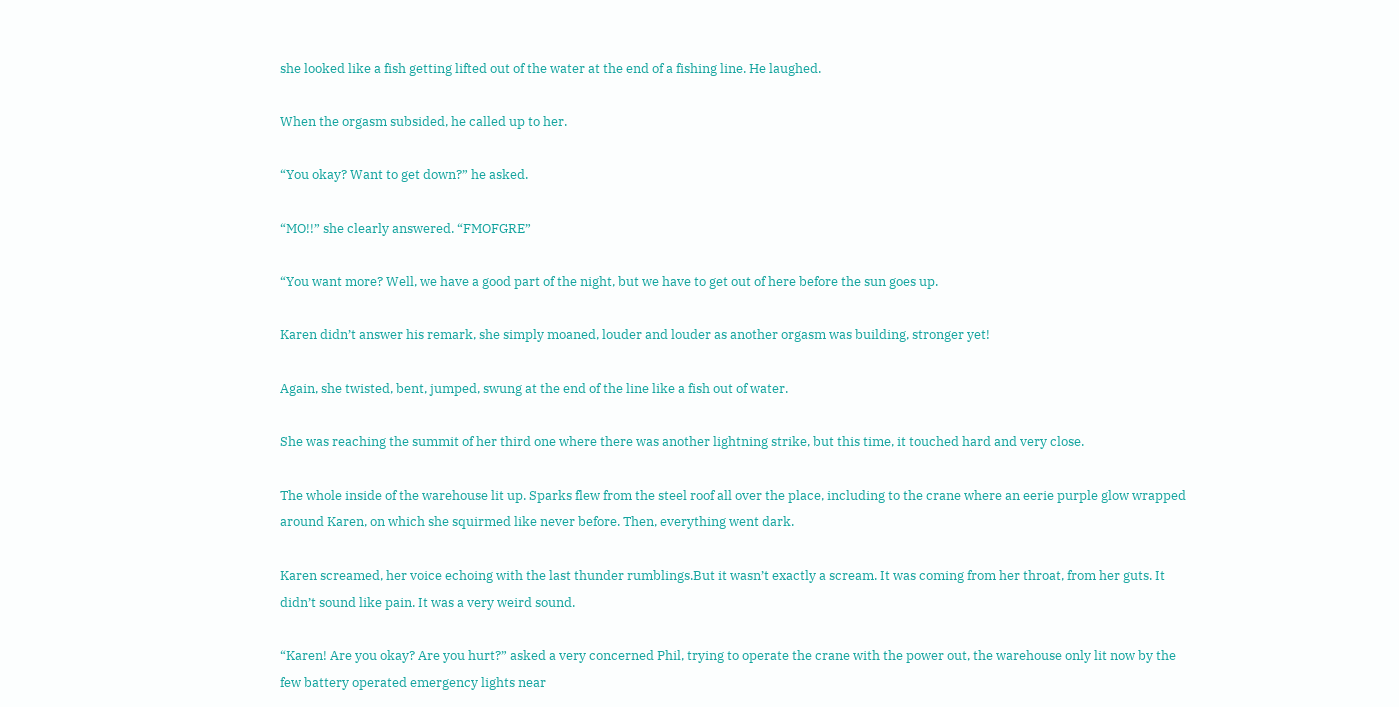she looked like a fish getting lifted out of the water at the end of a fishing line. He laughed.

When the orgasm subsided, he called up to her.

“You okay? Want to get down?” he asked.

“MO!!” she clearly answered. “FMOFGRE”

“You want more? Well, we have a good part of the night, but we have to get out of here before the sun goes up.

Karen didn’t answer his remark, she simply moaned, louder and louder as another orgasm was building, stronger yet!

Again, she twisted, bent, jumped, swung at the end of the line like a fish out of water.

She was reaching the summit of her third one where there was another lightning strike, but this time, it touched hard and very close.

The whole inside of the warehouse lit up. Sparks flew from the steel roof all over the place, including to the crane where an eerie purple glow wrapped around Karen, on which she squirmed like never before. Then, everything went dark.

Karen screamed, her voice echoing with the last thunder rumblings.But it wasn’t exactly a scream. It was coming from her throat, from her guts. It didn’t sound like pain. It was a very weird sound.

“Karen! Are you okay? Are you hurt?” asked a very concerned Phil, trying to operate the crane with the power out, the warehouse only lit now by the few battery operated emergency lights near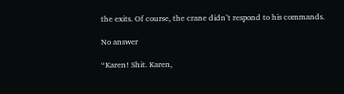the exits. Of course, the crane didn’t respond to his commands.

No answer

“Karen! Shit. Karen,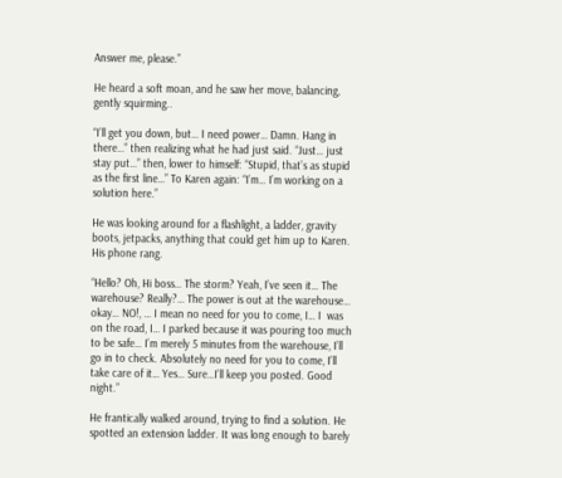Answer me, please.”

He heard a soft moan, and he saw her move, balancing, gently squirming..

“I’ll get you down, but… I need power… Damn. Hang in there…” then realizing what he had just said. “Just… just stay put…” then, lower to himself: “Stupid, that’s as stupid as the first line…” To Karen again: “I’m… I’m working on a solution here.”

He was looking around for a flashlight, a ladder, gravity boots, jetpacks, anything that could get him up to Karen. His phone rang.

“Hello? Oh, Hi boss… The storm? Yeah, I’ve seen it… The warehouse? Really?… The power is out at the warehouse… okay… NO!, … I mean no need for you to come, I… I  was on the road, I… I parked because it was pouring too much to be safe… I’m merely 5 minutes from the warehouse, I’ll go in to check. Absolutely no need for you to come, I’ll take care of it… Yes… Sure…I’ll keep you posted. Good night.”

He frantically walked around, trying to find a solution. He spotted an extension ladder. It was long enough to barely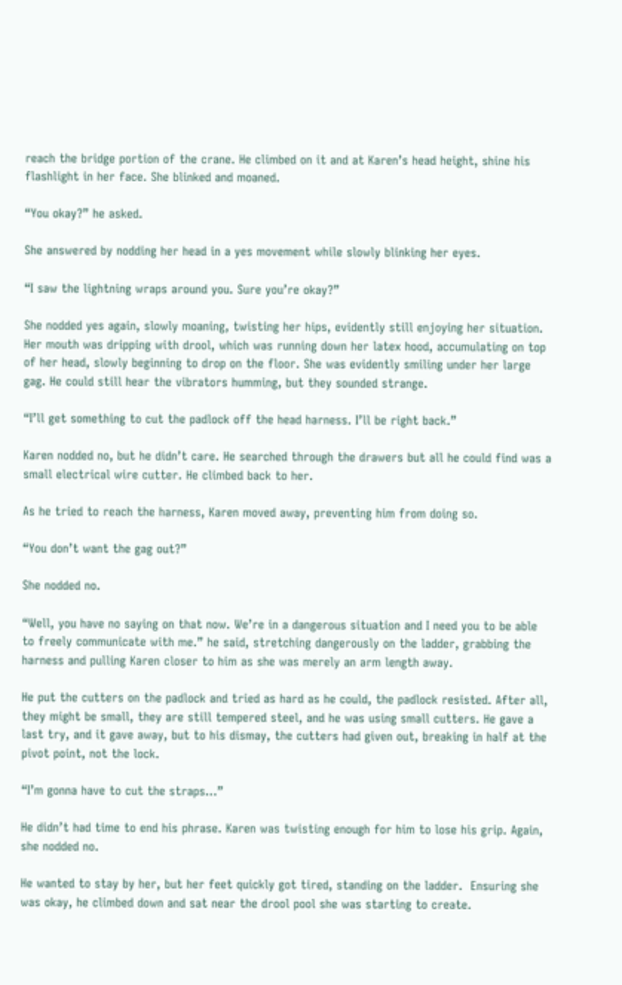reach the bridge portion of the crane. He climbed on it and at Karen’s head height, shine his flashlight in her face. She blinked and moaned.

“You okay?” he asked.

She answered by nodding her head in a yes movement while slowly blinking her eyes.

“I saw the lightning wraps around you. Sure you’re okay?”

She nodded yes again, slowly moaning, twisting her hips, evidently still enjoying her situation. Her mouth was dripping with drool, which was running down her latex hood, accumulating on top of her head, slowly beginning to drop on the floor. She was evidently smiling under her large gag. He could still hear the vibrators humming, but they sounded strange.

“I’ll get something to cut the padlock off the head harness. I’ll be right back.”

Karen nodded no, but he didn’t care. He searched through the drawers but all he could find was a small electrical wire cutter. He climbed back to her.

As he tried to reach the harness, Karen moved away, preventing him from doing so.

“You don’t want the gag out?”

She nodded no.

“Well, you have no saying on that now. We’re in a dangerous situation and I need you to be able to freely communicate with me.” he said, stretching dangerously on the ladder, grabbing the harness and pulling Karen closer to him as she was merely an arm length away.

He put the cutters on the padlock and tried as hard as he could, the padlock resisted. After all, they might be small, they are still tempered steel, and he was using small cutters. He gave a last try, and it gave away, but to his dismay, the cutters had given out, breaking in half at the pivot point, not the lock.

“I’m gonna have to cut the straps…”

He didn’t had time to end his phrase. Karen was twisting enough for him to lose his grip. Again, she nodded no.

He wanted to stay by her, but her feet quickly got tired, standing on the ladder.  Ensuring she was okay, he climbed down and sat near the drool pool she was starting to create.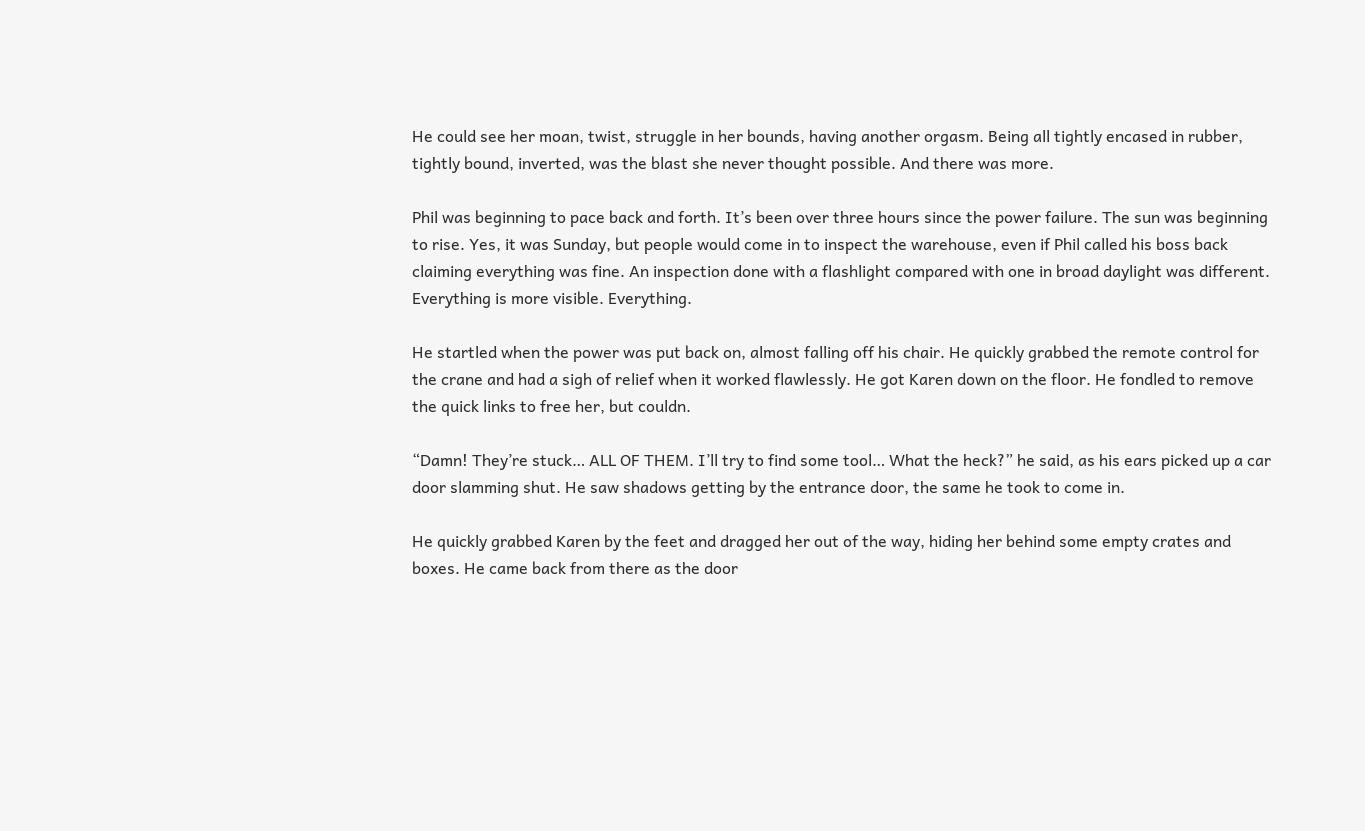He could see her moan, twist, struggle in her bounds, having another orgasm. Being all tightly encased in rubber, tightly bound, inverted, was the blast she never thought possible. And there was more.

Phil was beginning to pace back and forth. It’s been over three hours since the power failure. The sun was beginning to rise. Yes, it was Sunday, but people would come in to inspect the warehouse, even if Phil called his boss back claiming everything was fine. An inspection done with a flashlight compared with one in broad daylight was different. Everything is more visible. Everything.

He startled when the power was put back on, almost falling off his chair. He quickly grabbed the remote control for the crane and had a sigh of relief when it worked flawlessly. He got Karen down on the floor. He fondled to remove the quick links to free her, but couldn.

“Damn! They’re stuck… ALL OF THEM. I’ll try to find some tool… What the heck?” he said, as his ears picked up a car door slamming shut. He saw shadows getting by the entrance door, the same he took to come in.

He quickly grabbed Karen by the feet and dragged her out of the way, hiding her behind some empty crates and boxes. He came back from there as the door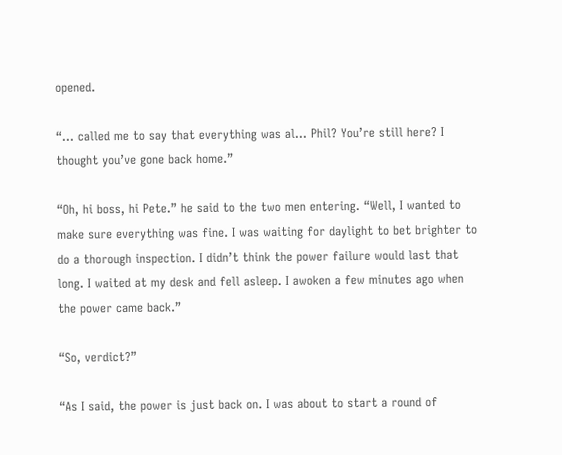opened.

“… called me to say that everything was al… Phil? You’re still here? I thought you’ve gone back home.”

“Oh, hi boss, hi Pete.” he said to the two men entering. “Well, I wanted to make sure everything was fine. I was waiting for daylight to bet brighter to do a thorough inspection. I didn’t think the power failure would last that long. I waited at my desk and fell asleep. I awoken a few minutes ago when the power came back.”

“So, verdict?”

“As I said, the power is just back on. I was about to start a round of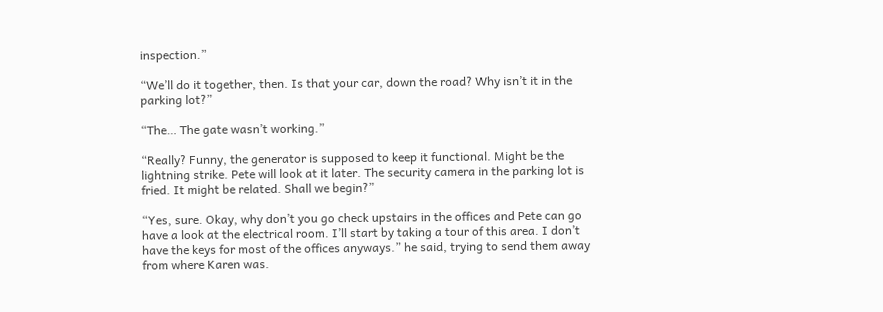inspection.”

“We’ll do it together, then. Is that your car, down the road? Why isn’t it in the parking lot?”

“The… The gate wasn’t working.”

“Really? Funny, the generator is supposed to keep it functional. Might be the lightning strike. Pete will look at it later. The security camera in the parking lot is fried. It might be related. Shall we begin?”

“Yes, sure. Okay, why don’t you go check upstairs in the offices and Pete can go have a look at the electrical room. I’ll start by taking a tour of this area. I don’t have the keys for most of the offices anyways.” he said, trying to send them away from where Karen was.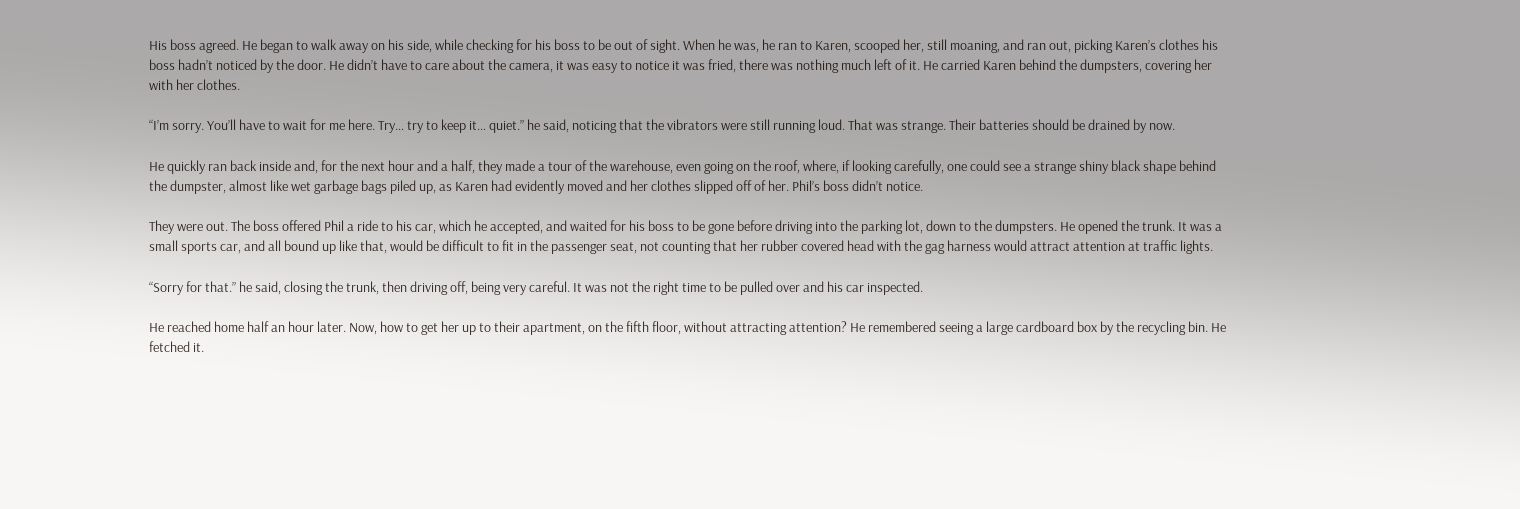His boss agreed. He began to walk away on his side, while checking for his boss to be out of sight. When he was, he ran to Karen, scooped her, still moaning, and ran out, picking Karen’s clothes his boss hadn’t noticed by the door. He didn’t have to care about the camera, it was easy to notice it was fried, there was nothing much left of it. He carried Karen behind the dumpsters, covering her with her clothes.

“I’m sorry. You’ll have to wait for me here. Try… try to keep it… quiet.” he said, noticing that the vibrators were still running loud. That was strange. Their batteries should be drained by now.

He quickly ran back inside and, for the next hour and a half, they made a tour of the warehouse, even going on the roof, where, if looking carefully, one could see a strange shiny black shape behind the dumpster, almost like wet garbage bags piled up, as Karen had evidently moved and her clothes slipped off of her. Phil’s boss didn’t notice.

They were out. The boss offered Phil a ride to his car, which he accepted, and waited for his boss to be gone before driving into the parking lot, down to the dumpsters. He opened the trunk. It was a small sports car, and all bound up like that, would be difficult to fit in the passenger seat, not counting that her rubber covered head with the gag harness would attract attention at traffic lights.

“Sorry for that.” he said, closing the trunk, then driving off, being very careful. It was not the right time to be pulled over and his car inspected.

He reached home half an hour later. Now, how to get her up to their apartment, on the fifth floor, without attracting attention? He remembered seeing a large cardboard box by the recycling bin. He fetched it.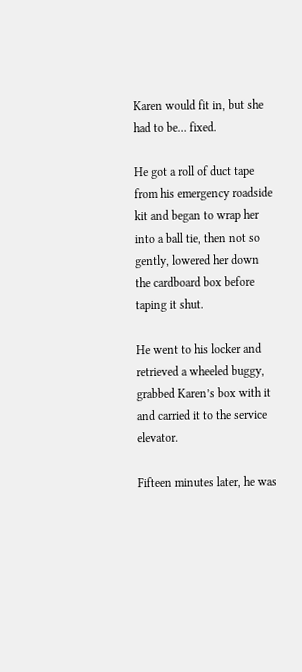Karen would fit in, but she had to be… fixed.

He got a roll of duct tape from his emergency roadside kit and began to wrap her into a ball tie, then not so gently, lowered her down the cardboard box before taping it shut.

He went to his locker and retrieved a wheeled buggy, grabbed Karen’s box with it and carried it to the service elevator.

Fifteen minutes later, he was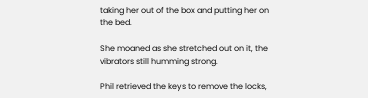taking her out of the box and putting her on the bed.

She moaned as she stretched out on it, the vibrators still humming strong.

Phil retrieved the keys to remove the locks,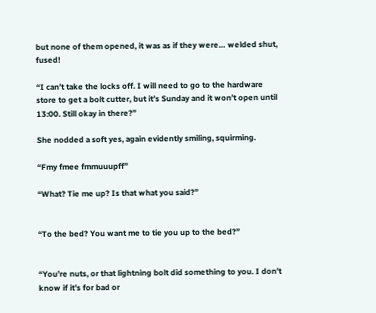but none of them opened, it was as if they were… welded shut, fused!

“I can’t take the locks off. I will need to go to the hardware store to get a bolt cutter, but it’s Sunday and it won’t open until 13:00. Still okay in there?”

She nodded a soft yes, again evidently smiling, squirming.

“Fmy fmee fmmuuupff”

“What? Tie me up? Is that what you said?”


“To the bed? You want me to tie you up to the bed?”


“You’re nuts, or that lightning bolt did something to you. I don’t know if it’s for bad or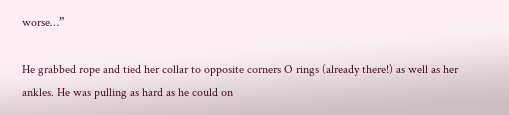worse…”

He grabbed rope and tied her collar to opposite corners O rings (already there!) as well as her ankles. He was pulling as hard as he could on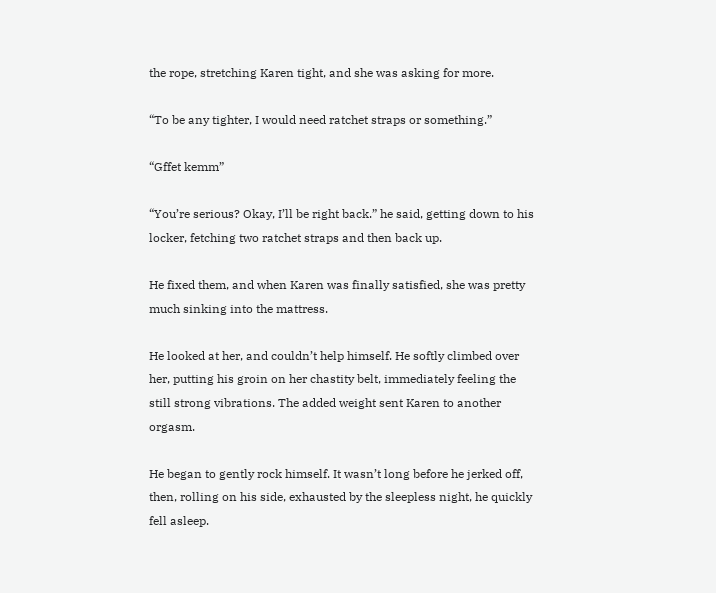the rope, stretching Karen tight, and she was asking for more.

“To be any tighter, I would need ratchet straps or something.”

“Gffet kemm”

“You’re serious? Okay, I’ll be right back.” he said, getting down to his locker, fetching two ratchet straps and then back up.

He fixed them, and when Karen was finally satisfied, she was pretty much sinking into the mattress.

He looked at her, and couldn’t help himself. He softly climbed over her, putting his groin on her chastity belt, immediately feeling the still strong vibrations. The added weight sent Karen to another orgasm.

He began to gently rock himself. It wasn’t long before he jerked off, then, rolling on his side, exhausted by the sleepless night, he quickly fell asleep.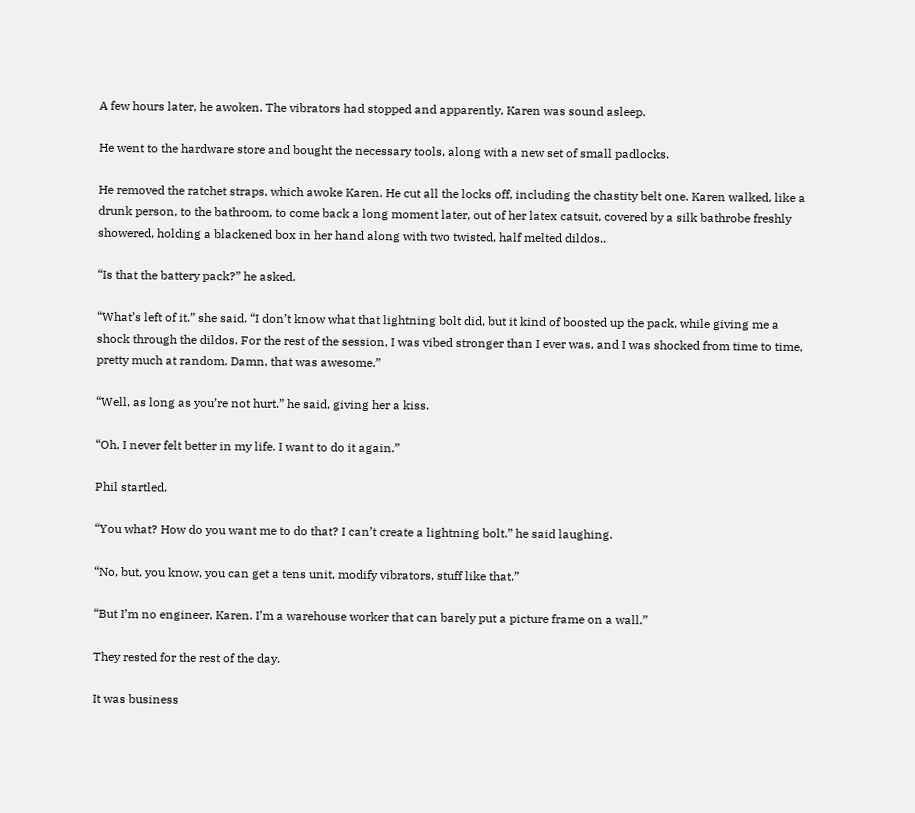A few hours later, he awoken. The vibrators had stopped and apparently, Karen was sound asleep.

He went to the hardware store and bought the necessary tools, along with a new set of small padlocks.

He removed the ratchet straps, which awoke Karen. He cut all the locks off, including the chastity belt one. Karen walked, like a drunk person, to the bathroom, to come back a long moment later, out of her latex catsuit, covered by a silk bathrobe freshly showered, holding a blackened box in her hand along with two twisted, half melted dildos..

“Is that the battery pack?” he asked.

“What’s left of it.” she said. “I don’t know what that lightning bolt did, but it kind of boosted up the pack, while giving me a shock through the dildos. For the rest of the session, I was vibed stronger than I ever was, and I was shocked from time to time, pretty much at random. Damn, that was awesome.”

“Well, as long as you’re not hurt.” he said, giving her a kiss.

“Oh, I never felt better in my life. I want to do it again.”

Phil startled.

“You what? How do you want me to do that? I can’t create a lightning bolt.” he said laughing.

“No, but, you know, you can get a tens unit, modify vibrators, stuff like that.”

“But I’m no engineer, Karen. I’m a warehouse worker that can barely put a picture frame on a wall.”

They rested for the rest of the day.

It was business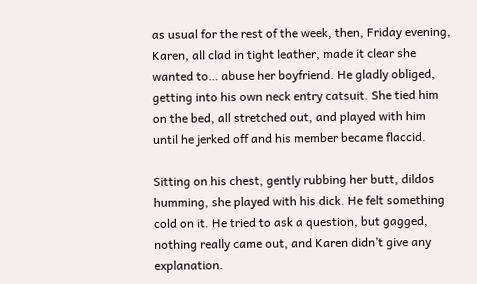as usual for the rest of the week, then, Friday evening, Karen, all clad in tight leather, made it clear she wanted to… abuse her boyfriend. He gladly obliged, getting into his own neck entry catsuit. She tied him on the bed, all stretched out, and played with him until he jerked off and his member became flaccid.

Sitting on his chest, gently rubbing her butt, dildos humming, she played with his dick. He felt something cold on it. He tried to ask a question, but gagged, nothing really came out, and Karen didn’t give any explanation.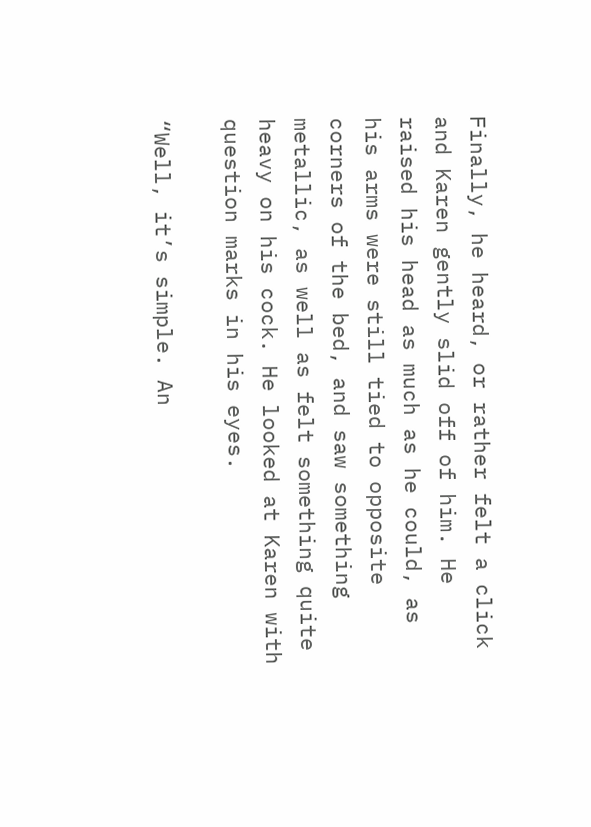Finally, he heard, or rather felt a click and Karen gently slid off of him. He raised his head as much as he could, as his arms were still tied to opposite corners of the bed, and saw something metallic, as well as felt something quite heavy on his cock. He looked at Karen with question marks in his eyes.

“Well, it’s simple. An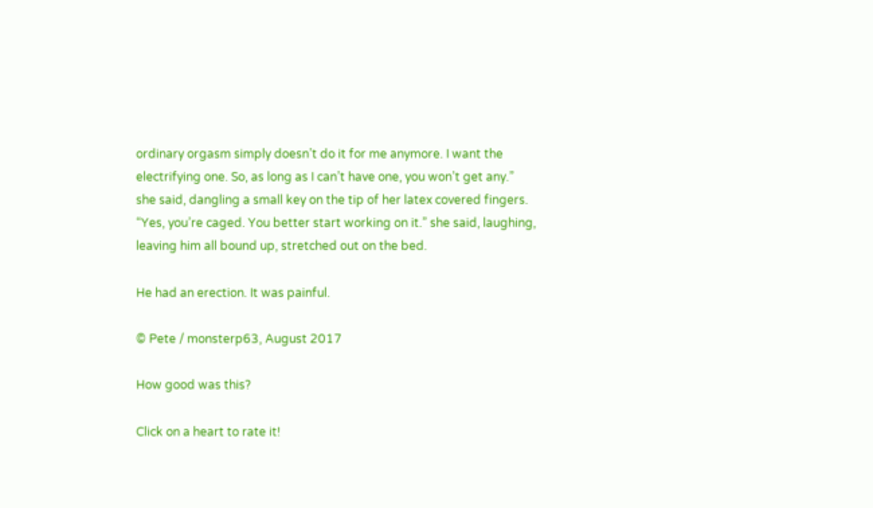ordinary orgasm simply doesn’t do it for me anymore. I want the electrifying one. So, as long as I can’t have one, you won’t get any.” she said, dangling a small key on the tip of her latex covered fingers. “Yes, you’re caged. You better start working on it.” she said, laughing, leaving him all bound up, stretched out on the bed.

He had an erection. It was painful.

© Pete / monsterp63, August 2017

How good was this?

Click on a heart to rate it!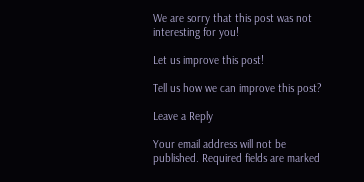We are sorry that this post was not interesting for you!

Let us improve this post!

Tell us how we can improve this post?

Leave a Reply

Your email address will not be published. Required fields are marked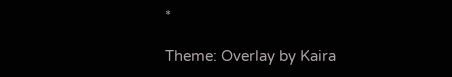*

Theme: Overlay by Kaira